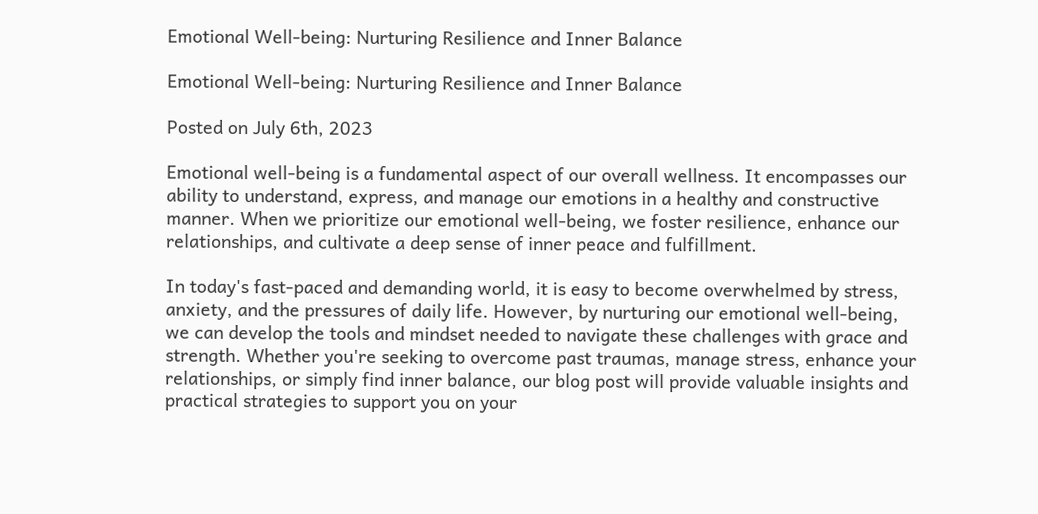Emotional Well-being: Nurturing Resilience and Inner Balance

Emotional Well-being: Nurturing Resilience and Inner Balance

Posted on July 6th, 2023

Emotional well-being is a fundamental aspect of our overall wellness. It encompasses our ability to understand, express, and manage our emotions in a healthy and constructive manner. When we prioritize our emotional well-being, we foster resilience, enhance our relationships, and cultivate a deep sense of inner peace and fulfillment.

In today's fast-paced and demanding world, it is easy to become overwhelmed by stress, anxiety, and the pressures of daily life. However, by nurturing our emotional well-being, we can develop the tools and mindset needed to navigate these challenges with grace and strength. Whether you're seeking to overcome past traumas, manage stress, enhance your relationships, or simply find inner balance, our blog post will provide valuable insights and practical strategies to support you on your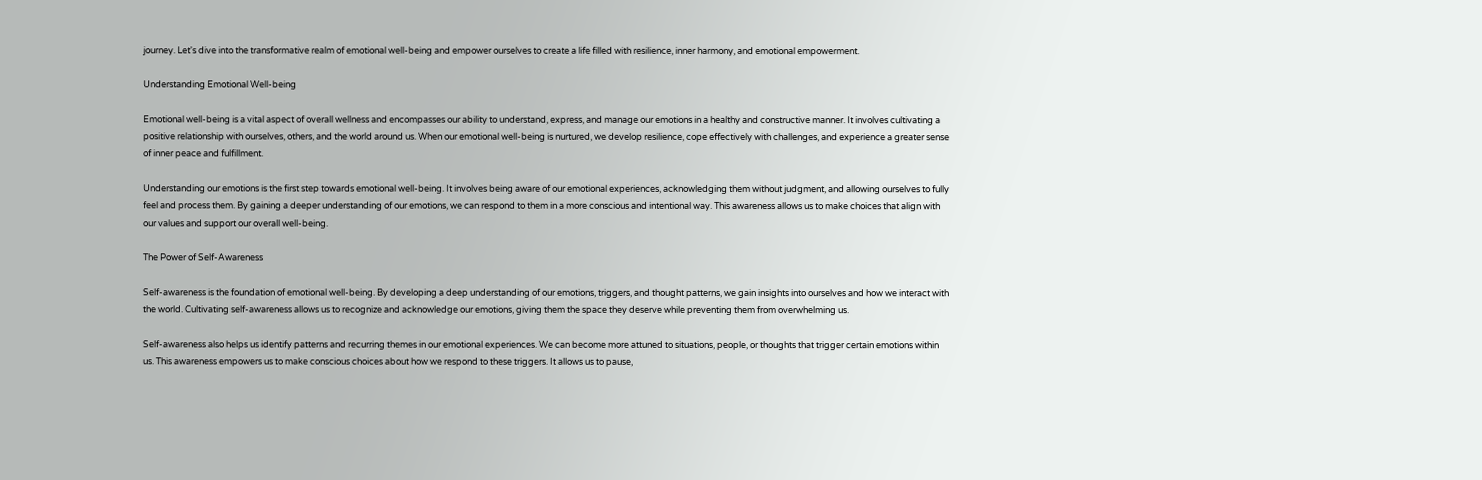journey. Let's dive into the transformative realm of emotional well-being and empower ourselves to create a life filled with resilience, inner harmony, and emotional empowerment.

Understanding Emotional Well-being

Emotional well-being is a vital aspect of overall wellness and encompasses our ability to understand, express, and manage our emotions in a healthy and constructive manner. It involves cultivating a positive relationship with ourselves, others, and the world around us. When our emotional well-being is nurtured, we develop resilience, cope effectively with challenges, and experience a greater sense of inner peace and fulfillment.

Understanding our emotions is the first step towards emotional well-being. It involves being aware of our emotional experiences, acknowledging them without judgment, and allowing ourselves to fully feel and process them. By gaining a deeper understanding of our emotions, we can respond to them in a more conscious and intentional way. This awareness allows us to make choices that align with our values and support our overall well-being.

The Power of Self-Awareness

Self-awareness is the foundation of emotional well-being. By developing a deep understanding of our emotions, triggers, and thought patterns, we gain insights into ourselves and how we interact with the world. Cultivating self-awareness allows us to recognize and acknowledge our emotions, giving them the space they deserve while preventing them from overwhelming us.

Self-awareness also helps us identify patterns and recurring themes in our emotional experiences. We can become more attuned to situations, people, or thoughts that trigger certain emotions within us. This awareness empowers us to make conscious choices about how we respond to these triggers. It allows us to pause,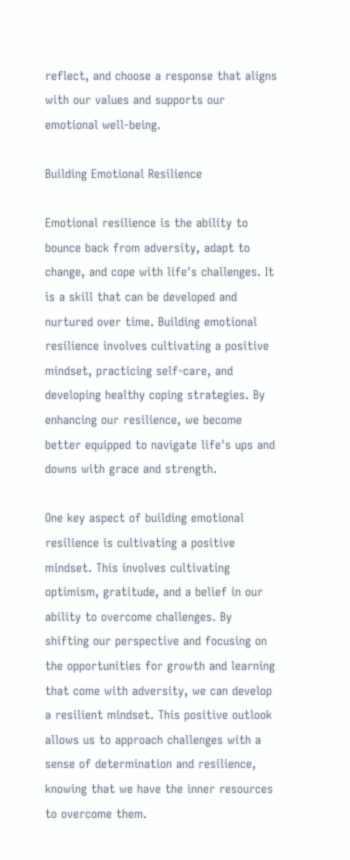reflect, and choose a response that aligns with our values and supports our emotional well-being.

Building Emotional Resilience

Emotional resilience is the ability to bounce back from adversity, adapt to change, and cope with life's challenges. It is a skill that can be developed and nurtured over time. Building emotional resilience involves cultivating a positive mindset, practicing self-care, and developing healthy coping strategies. By enhancing our resilience, we become better equipped to navigate life's ups and downs with grace and strength.

One key aspect of building emotional resilience is cultivating a positive mindset. This involves cultivating optimism, gratitude, and a belief in our ability to overcome challenges. By shifting our perspective and focusing on the opportunities for growth and learning that come with adversity, we can develop a resilient mindset. This positive outlook allows us to approach challenges with a sense of determination and resilience, knowing that we have the inner resources to overcome them.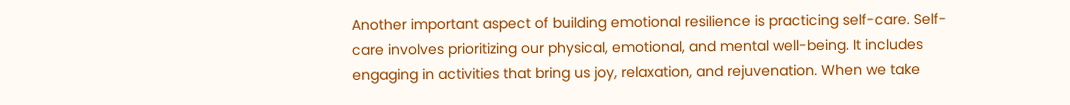Another important aspect of building emotional resilience is practicing self-care. Self-care involves prioritizing our physical, emotional, and mental well-being. It includes engaging in activities that bring us joy, relaxation, and rejuvenation. When we take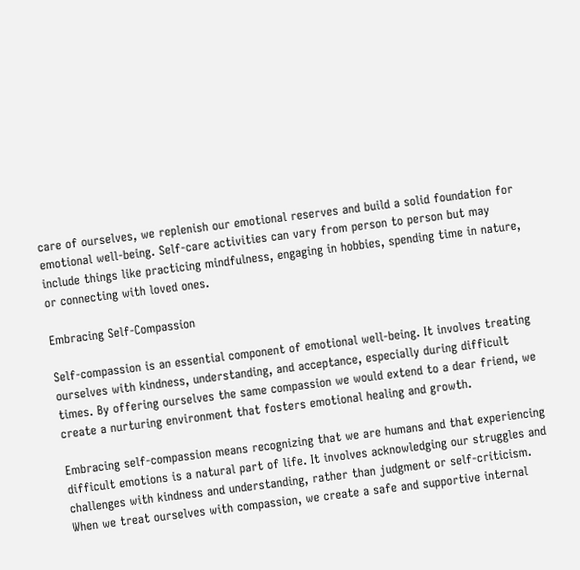care of ourselves, we replenish our emotional reserves and build a solid foundation for emotional well-being. Self-care activities can vary from person to person but may include things like practicing mindfulness, engaging in hobbies, spending time in nature, or connecting with loved ones.

Embracing Self-Compassion

Self-compassion is an essential component of emotional well-being. It involves treating ourselves with kindness, understanding, and acceptance, especially during difficult times. By offering ourselves the same compassion we would extend to a dear friend, we create a nurturing environment that fosters emotional healing and growth.

Embracing self-compassion means recognizing that we are humans and that experiencing difficult emotions is a natural part of life. It involves acknowledging our struggles and challenges with kindness and understanding, rather than judgment or self-criticism. When we treat ourselves with compassion, we create a safe and supportive internal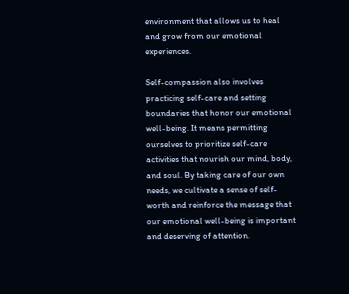environment that allows us to heal and grow from our emotional experiences.

Self-compassion also involves practicing self-care and setting boundaries that honor our emotional well-being. It means permitting ourselves to prioritize self-care activities that nourish our mind, body, and soul. By taking care of our own needs, we cultivate a sense of self-worth and reinforce the message that our emotional well-being is important and deserving of attention.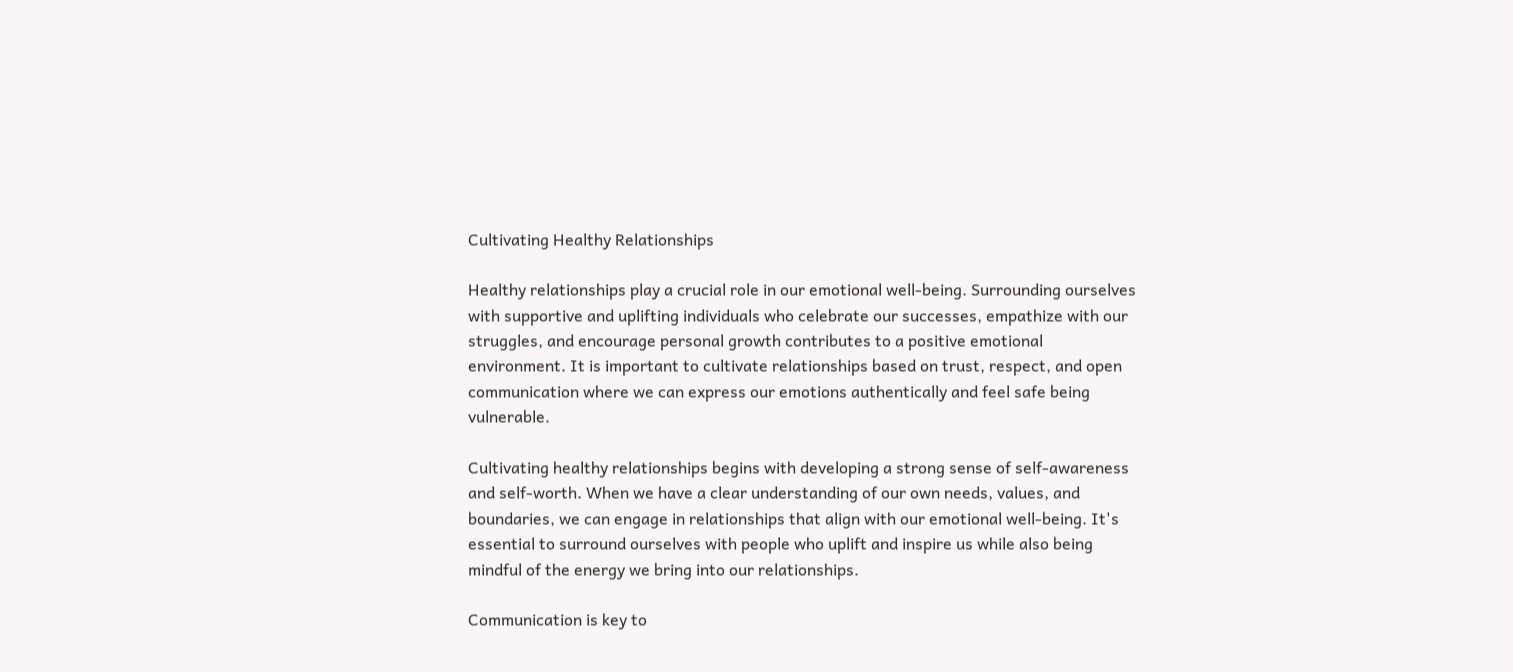Cultivating Healthy Relationships

Healthy relationships play a crucial role in our emotional well-being. Surrounding ourselves with supportive and uplifting individuals who celebrate our successes, empathize with our struggles, and encourage personal growth contributes to a positive emotional environment. It is important to cultivate relationships based on trust, respect, and open communication where we can express our emotions authentically and feel safe being vulnerable.

Cultivating healthy relationships begins with developing a strong sense of self-awareness and self-worth. When we have a clear understanding of our own needs, values, and boundaries, we can engage in relationships that align with our emotional well-being. It's essential to surround ourselves with people who uplift and inspire us while also being mindful of the energy we bring into our relationships.

Communication is key to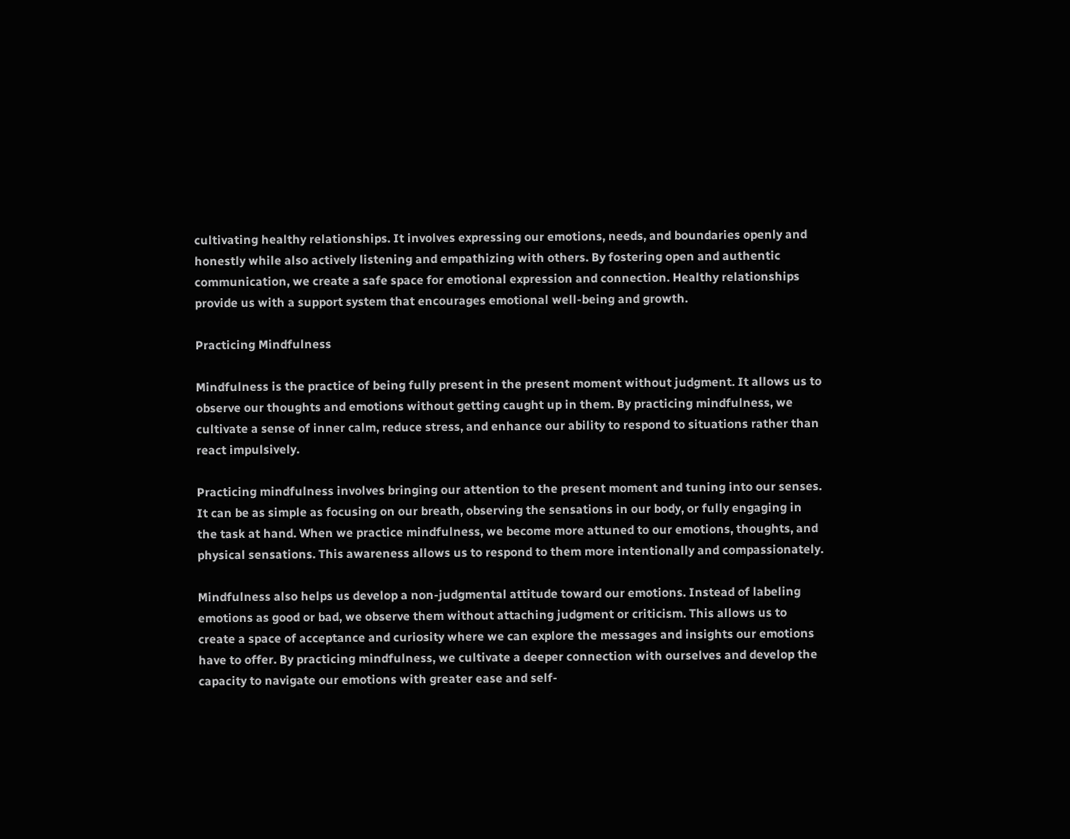cultivating healthy relationships. It involves expressing our emotions, needs, and boundaries openly and honestly while also actively listening and empathizing with others. By fostering open and authentic communication, we create a safe space for emotional expression and connection. Healthy relationships provide us with a support system that encourages emotional well-being and growth.

Practicing Mindfulness

Mindfulness is the practice of being fully present in the present moment without judgment. It allows us to observe our thoughts and emotions without getting caught up in them. By practicing mindfulness, we cultivate a sense of inner calm, reduce stress, and enhance our ability to respond to situations rather than react impulsively.

Practicing mindfulness involves bringing our attention to the present moment and tuning into our senses. It can be as simple as focusing on our breath, observing the sensations in our body, or fully engaging in the task at hand. When we practice mindfulness, we become more attuned to our emotions, thoughts, and physical sensations. This awareness allows us to respond to them more intentionally and compassionately.

Mindfulness also helps us develop a non-judgmental attitude toward our emotions. Instead of labeling emotions as good or bad, we observe them without attaching judgment or criticism. This allows us to create a space of acceptance and curiosity where we can explore the messages and insights our emotions have to offer. By practicing mindfulness, we cultivate a deeper connection with ourselves and develop the capacity to navigate our emotions with greater ease and self-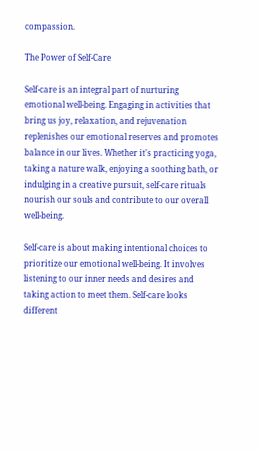compassion.

The Power of Self-Care

Self-care is an integral part of nurturing emotional well-being. Engaging in activities that bring us joy, relaxation, and rejuvenation replenishes our emotional reserves and promotes balance in our lives. Whether it's practicing yoga, taking a nature walk, enjoying a soothing bath, or indulging in a creative pursuit, self-care rituals nourish our souls and contribute to our overall well-being.

Self-care is about making intentional choices to prioritize our emotional well-being. It involves listening to our inner needs and desires and taking action to meet them. Self-care looks different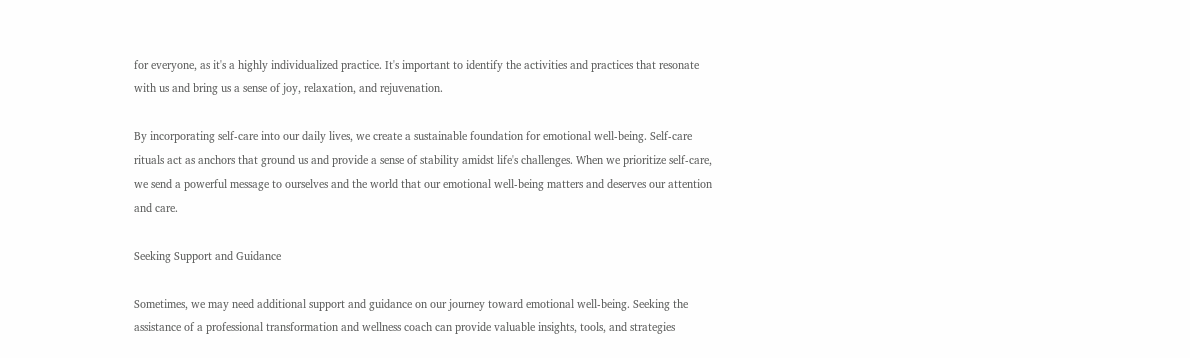for everyone, as it's a highly individualized practice. It's important to identify the activities and practices that resonate with us and bring us a sense of joy, relaxation, and rejuvenation.

By incorporating self-care into our daily lives, we create a sustainable foundation for emotional well-being. Self-care rituals act as anchors that ground us and provide a sense of stability amidst life's challenges. When we prioritize self-care, we send a powerful message to ourselves and the world that our emotional well-being matters and deserves our attention and care.

Seeking Support and Guidance

Sometimes, we may need additional support and guidance on our journey toward emotional well-being. Seeking the assistance of a professional transformation and wellness coach can provide valuable insights, tools, and strategies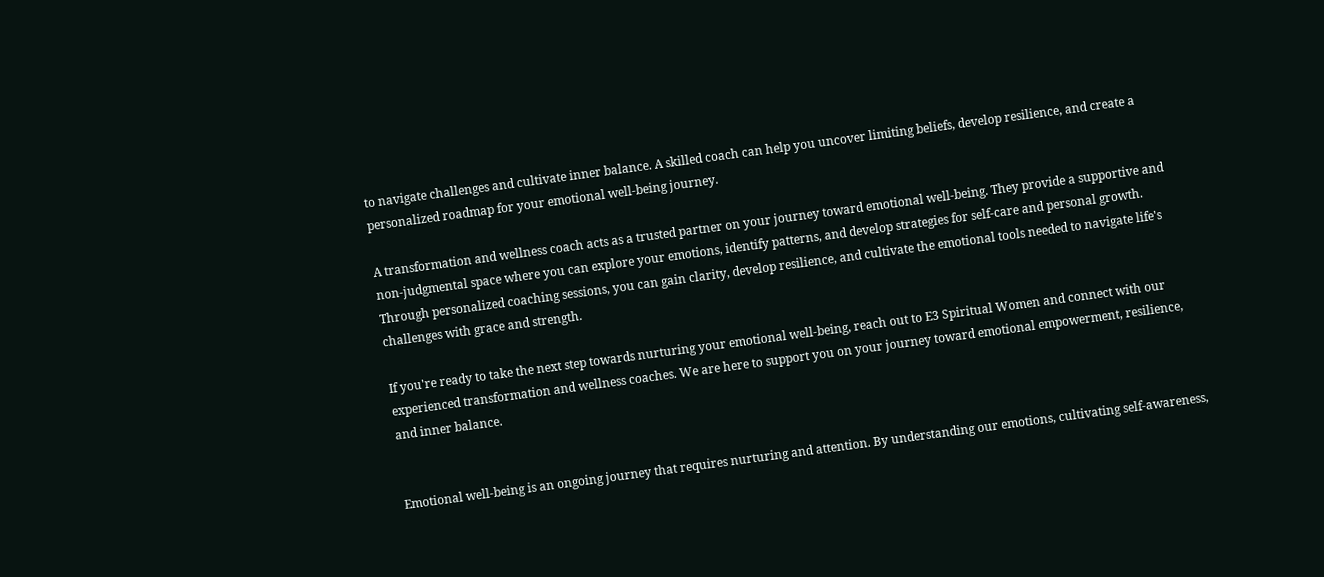to navigate challenges and cultivate inner balance. A skilled coach can help you uncover limiting beliefs, develop resilience, and create a personalized roadmap for your emotional well-being journey.

A transformation and wellness coach acts as a trusted partner on your journey toward emotional well-being. They provide a supportive and non-judgmental space where you can explore your emotions, identify patterns, and develop strategies for self-care and personal growth. Through personalized coaching sessions, you can gain clarity, develop resilience, and cultivate the emotional tools needed to navigate life's challenges with grace and strength.

If you're ready to take the next step towards nurturing your emotional well-being, reach out to E3 Spiritual Women and connect with our experienced transformation and wellness coaches. We are here to support you on your journey toward emotional empowerment, resilience, and inner balance.


Emotional well-being is an ongoing journey that requires nurturing and attention. By understanding our emotions, cultivating self-awareness,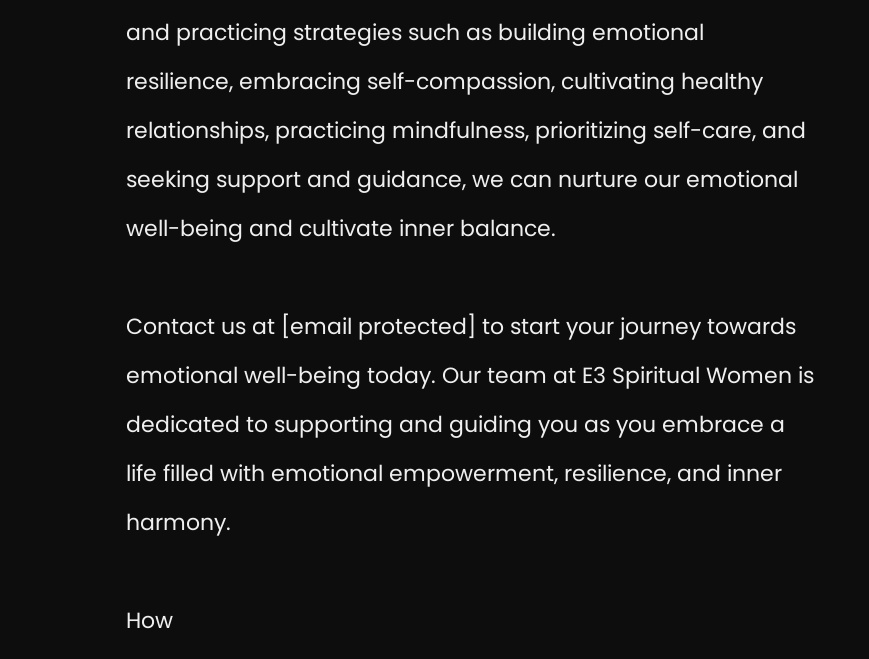and practicing strategies such as building emotional resilience, embracing self-compassion, cultivating healthy relationships, practicing mindfulness, prioritizing self-care, and seeking support and guidance, we can nurture our emotional well-being and cultivate inner balance.

Contact us at [email protected] to start your journey towards emotional well-being today. Our team at E3 Spiritual Women is dedicated to supporting and guiding you as you embrace a life filled with emotional empowerment, resilience, and inner harmony.

How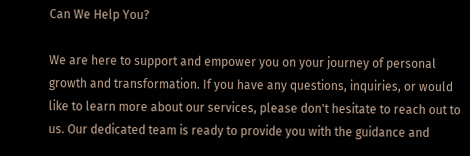Can We Help You?

We are here to support and empower you on your journey of personal growth and transformation. If you have any questions, inquiries, or would like to learn more about our services, please don't hesitate to reach out to us. Our dedicated team is ready to provide you with the guidance and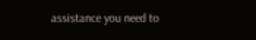assistance you need to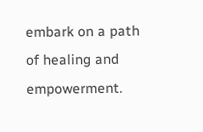embark on a path of healing and empowerment.